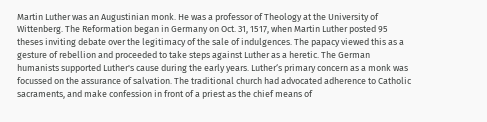Martin Luther was an Augustinian monk. He was a professor of Theology at the University of Wittenberg. The Reformation began in Germany on Oct. 31, 1517, when Martin Luther posted 95 theses inviting debate over the legitimacy of the sale of indulgences. The papacy viewed this as a gesture of rebellion and proceeded to take steps against Luther as a heretic. The German humanists supported Luther's cause during the early years. Luther‘s primary concern as a monk was focussed on the assurance of salvation. The traditional church had advocated adherence to Catholic sacraments, and make confession in front of a priest as the chief means of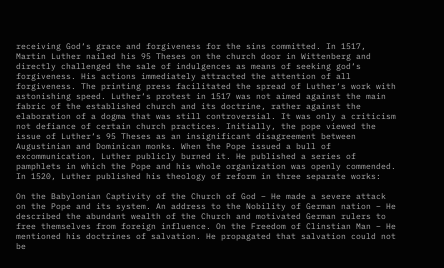receiving God‘s grace and forgiveness for the sins committed. In 1517, Martin Luther nailed his 95 Theses on the church door in Wittenberg and directly challenged the sale of indulgences as means of seeking god‘s forgiveness. His actions immediately attracted the attention of all forgiveness. The printing press facilitated the spread of Luther‘s work with astonishing speed. Luther‘s protest in 1517 was not aimed against the main fabric of the established church and its doctrine, rather against the elaboration of a dogma that was still controversial. It was only a criticism not defiance of certain church practices. Initially, the pope viewed the issue of Luther‘s 95 Theses as an insignificant disagreement between Augustinian and Dominican monks. When the Pope issued a bull of excommunication, Luther publicly burned it. He published a series of pamphlets in which the Pope and his whole organization was openly commended. In 1520, Luther published his theology of reform in three separate works:

On the Babylonian Captivity of the Church of God – He made a severe attack on the Pope and its system. An address to the Nobility of German nation – He described the abundant wealth of the Church and motivated German rulers to free themselves from foreign influence. On the Freedom of Clinstian Man – He mentioned his doctrines of salvation. He propagated that salvation could not be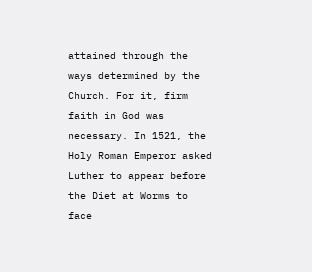attained through the ways determined by the Church. For it, firm faith in God was necessary. In 1521, the Holy Roman Emperor asked Luther to appear before the Diet at Worms to face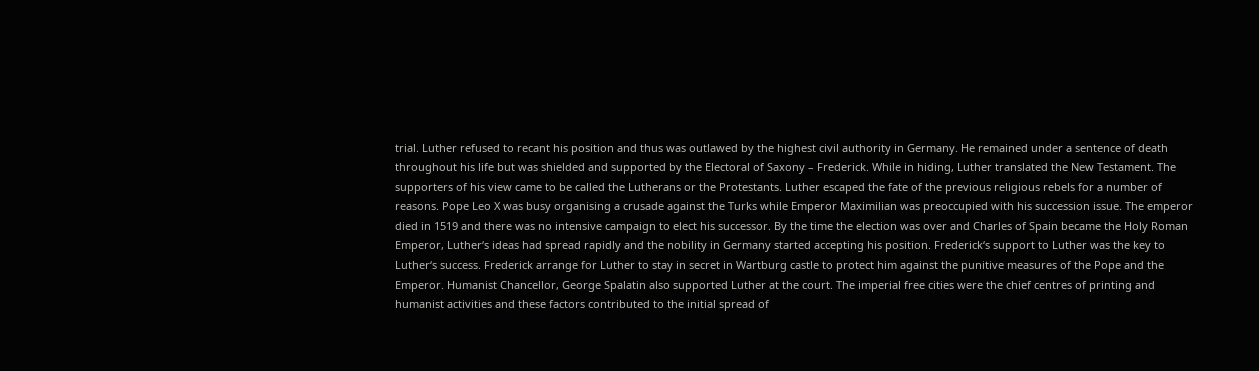trial. Luther refused to recant his position and thus was outlawed by the highest civil authority in Germany. He remained under a sentence of death throughout his life but was shielded and supported by the Electoral of Saxony – Frederick. While in hiding, Luther translated the New Testament. The supporters of his view came to be called the Lutherans or the Protestants. Luther escaped the fate of the previous religious rebels for a number of reasons. Pope Leo X was busy organising a crusade against the Turks while Emperor Maximilian was preoccupied with his succession issue. The emperor died in 1519 and there was no intensive campaign to elect his successor. By the time the election was over and Charles of Spain became the Holy Roman Emperor, Luther‘s ideas had spread rapidly and the nobility in Germany started accepting his position. Frederick‘s support to Luther was the key to Luther‘s success. Frederick arrange for Luther to stay in secret in Wartburg castle to protect him against the punitive measures of the Pope and the Emperor. Humanist Chancellor, George Spalatin also supported Luther at the court. The imperial free cities were the chief centres of printing and humanist activities and these factors contributed to the initial spread of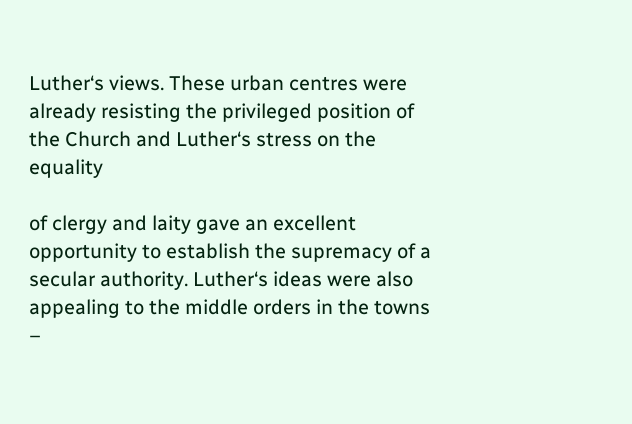Luther‘s views. These urban centres were already resisting the privileged position of the Church and Luther‘s stress on the equality

of clergy and laity gave an excellent opportunity to establish the supremacy of a secular authority. Luther‘s ideas were also appealing to the middle orders in the towns –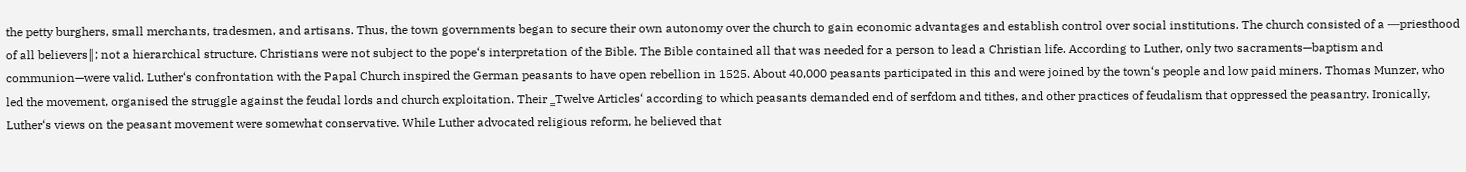the petty burghers, small merchants, tradesmen, and artisans. Thus, the town governments began to secure their own autonomy over the church to gain economic advantages and establish control over social institutions. The church consisted of a ―priesthood of all believers‖; not a hierarchical structure. Christians were not subject to the pope‘s interpretation of the Bible. The Bible contained all that was needed for a person to lead a Christian life. According to Luther, only two sacraments—baptism and communion—were valid. Luther‘s confrontation with the Papal Church inspired the German peasants to have open rebellion in 1525. About 40,000 peasants participated in this and were joined by the town‘s people and low paid miners. Thomas Munzer, who led the movement, organised the struggle against the feudal lords and church exploitation. Their ‗Twelve Articles‘ according to which peasants demanded end of serfdom and tithes, and other practices of feudalism that oppressed the peasantry. Ironically, Luther‘s views on the peasant movement were somewhat conservative. While Luther advocated religious reform, he believed that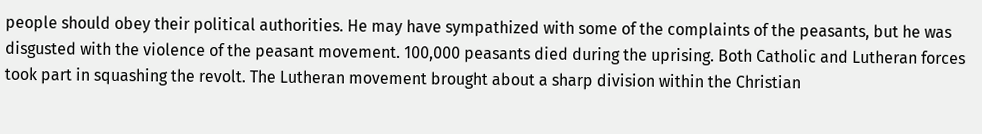people should obey their political authorities. He may have sympathized with some of the complaints of the peasants, but he was disgusted with the violence of the peasant movement. 100,000 peasants died during the uprising. Both Catholic and Lutheran forces took part in squashing the revolt. The Lutheran movement brought about a sharp division within the Christian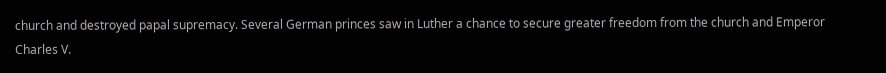church and destroyed papal supremacy. Several German princes saw in Luther a chance to secure greater freedom from the church and Emperor Charles V.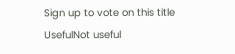Sign up to vote on this title
UsefulNot useful